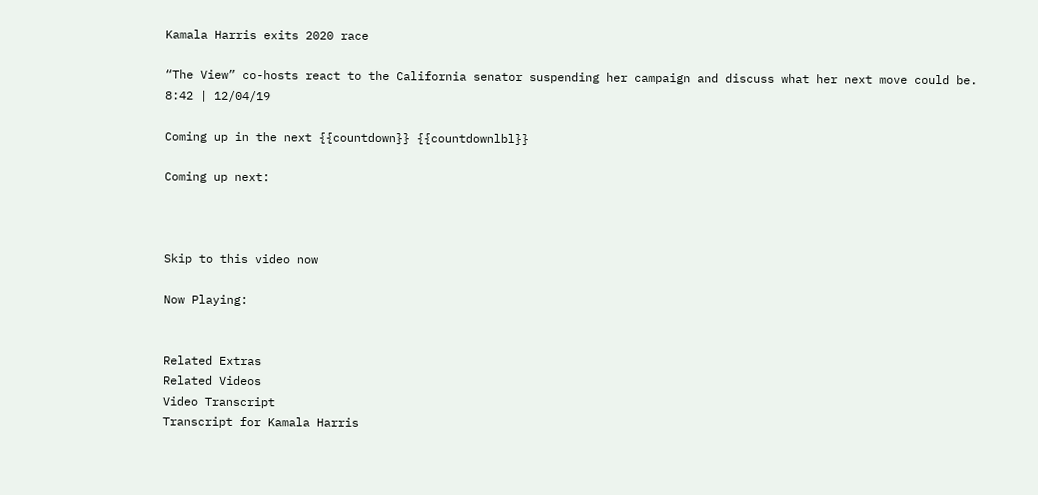Kamala Harris exits 2020 race

“The View” co-hosts react to the California senator suspending her campaign and discuss what her next move could be.
8:42 | 12/04/19

Coming up in the next {{countdown}} {{countdownlbl}}

Coming up next:



Skip to this video now

Now Playing:


Related Extras
Related Videos
Video Transcript
Transcript for Kamala Harris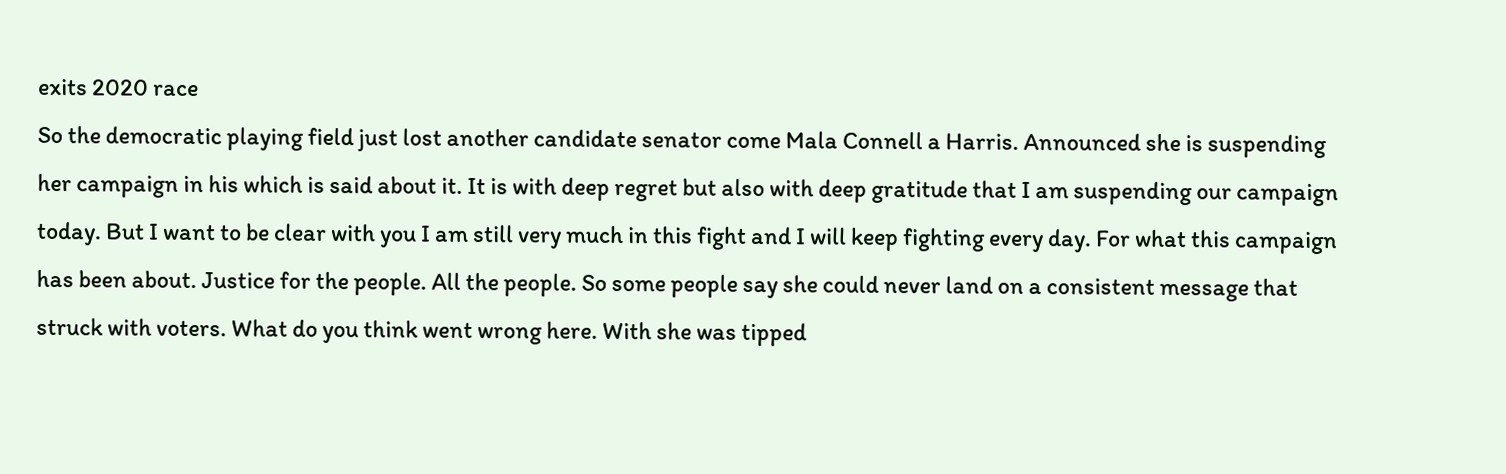exits 2020 race
So the democratic playing field just lost another candidate senator come Mala Connell a Harris. Announced she is suspending her campaign in his which is said about it. It is with deep regret but also with deep gratitude that I am suspending our campaign today. But I want to be clear with you I am still very much in this fight and I will keep fighting every day. For what this campaign has been about. Justice for the people. All the people. So some people say she could never land on a consistent message that struck with voters. What do you think went wrong here. With she was tipped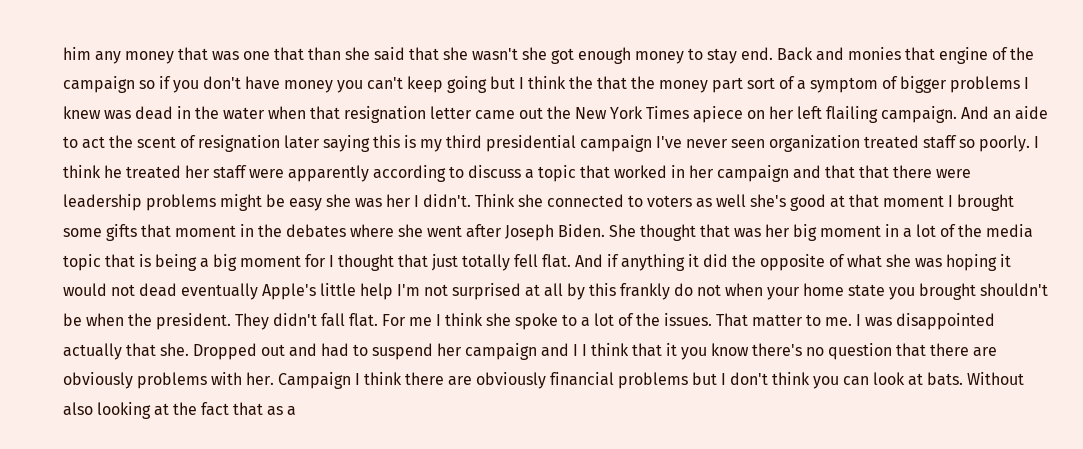him any money that was one that than she said that she wasn't she got enough money to stay end. Back and monies that engine of the campaign so if you don't have money you can't keep going but I think the that the money part sort of a symptom of bigger problems I knew was dead in the water when that resignation letter came out the New York Times apiece on her left flailing campaign. And an aide to act the scent of resignation later saying this is my third presidential campaign I've never seen organization treated staff so poorly. I think he treated her staff were apparently according to discuss a topic that worked in her campaign and that that there were leadership problems might be easy she was her I didn't. Think she connected to voters as well she's good at that moment I brought some gifts that moment in the debates where she went after Joseph Biden. She thought that was her big moment in a lot of the media topic that is being a big moment for I thought that just totally fell flat. And if anything it did the opposite of what she was hoping it would not dead eventually Apple's little help I'm not surprised at all by this frankly do not when your home state you brought shouldn't be when the president. They didn't fall flat. For me I think she spoke to a lot of the issues. That matter to me. I was disappointed actually that she. Dropped out and had to suspend her campaign and I I think that it you know there's no question that there are obviously problems with her. Campaign I think there are obviously financial problems but I don't think you can look at bats. Without also looking at the fact that as a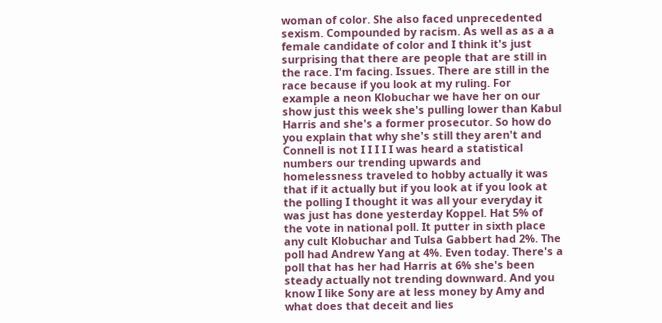woman of color. She also faced unprecedented sexism. Compounded by racism. As well as as a a female candidate of color and I think it's just surprising that there are people that are still in the race. I'm facing. Issues. There are still in the race because if you look at my ruling. For example a neon Klobuchar we have her on our show just this week she's pulling lower than Kabul Harris and she's a former prosecutor. So how do you explain that why she's still they aren't and Connell is not I I I I I was heard a statistical numbers our trending upwards and homelessness traveled to hobby actually it was that if it actually but if you look at if you look at the polling I thought it was all your everyday it was just has done yesterday Koppel. Hat 5% of the vote in national poll. It putter in sixth place any cult Klobuchar and Tulsa Gabbert had 2%. The poll had Andrew Yang at 4%. Even today. There's a poll that has her had Harris at 6% she's been steady actually not trending downward. And you know I like Sony are at less money by Amy and what does that deceit and lies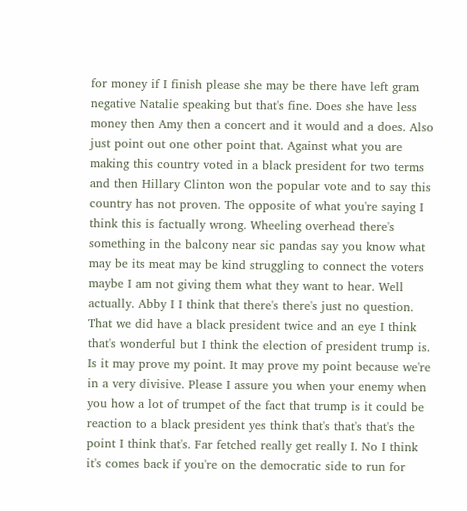for money if I finish please she may be there have left gram negative Natalie speaking but that's fine. Does she have less money then Amy then a concert and it would and a does. Also just point out one other point that. Against what you are making this country voted in a black president for two terms and then Hillary Clinton won the popular vote and to say this country has not proven. The opposite of what you're saying I think this is factually wrong. Wheeling overhead there's something in the balcony near sic pandas say you know what may be its meat may be kind struggling to connect the voters maybe I am not giving them what they want to hear. Well actually. Abby I I think that there's there's just no question. That we did have a black president twice and an eye I think that's wonderful but I think the election of president trump is. Is it may prove my point. It may prove my point because we're in a very divisive. Please I assure you when your enemy when you how a lot of trumpet of the fact that trump is it could be reaction to a black president yes think that's that's that's the point I think that's. Far fetched really get really I. No I think it's comes back if you're on the democratic side to run for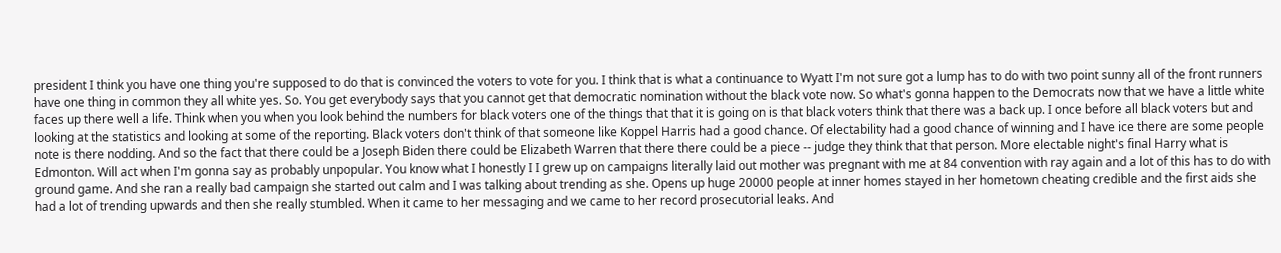president I think you have one thing you're supposed to do that is convinced the voters to vote for you. I think that is what a continuance to Wyatt I'm not sure got a lump has to do with two point sunny all of the front runners have one thing in common they all white yes. So. You get everybody says that you cannot get that democratic nomination without the black vote now. So what's gonna happen to the Democrats now that we have a little white faces up there well a life. Think when you when you look behind the numbers for black voters one of the things that that it is going on is that black voters think that there was a back up. I once before all black voters but and looking at the statistics and looking at some of the reporting. Black voters don't think of that someone like Koppel Harris had a good chance. Of electability had a good chance of winning and I have ice there are some people note is there nodding. And so the fact that there could be a Joseph Biden there could be Elizabeth Warren that there there could be a piece -- judge they think that that person. More electable night's final Harry what is Edmonton. Will act when I'm gonna say as probably unpopular. You know what I honestly I I grew up on campaigns literally laid out mother was pregnant with me at 84 convention with ray again and a lot of this has to do with ground game. And she ran a really bad campaign she started out calm and I was talking about trending as she. Opens up huge 20000 people at inner homes stayed in her hometown cheating credible and the first aids she had a lot of trending upwards and then she really stumbled. When it came to her messaging and we came to her record prosecutorial leaks. And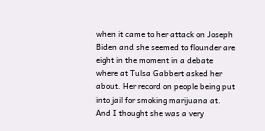when it came to her attack on Joseph Biden and she seemed to flounder are eight in the moment in a debate where at Tulsa Gabbert asked her about. Her record on people being put into jail for smoking marijuana at. And I thought she was a very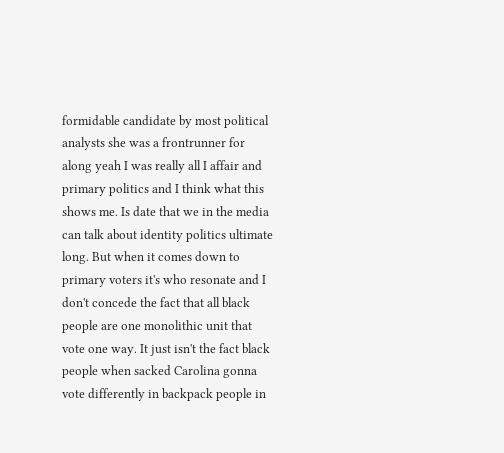formidable candidate by most political analysts she was a frontrunner for along yeah I was really all I affair and primary politics and I think what this shows me. Is date that we in the media can talk about identity politics ultimate long. But when it comes down to primary voters it's who resonate and I don't concede the fact that all black people are one monolithic unit that vote one way. It just isn't the fact black people when sacked Carolina gonna vote differently in backpack people in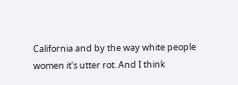California and by the way white people women it's utter rot. And I think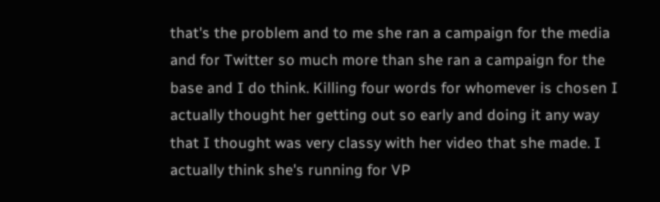that's the problem and to me she ran a campaign for the media and for Twitter so much more than she ran a campaign for the base and I do think. Killing four words for whomever is chosen I actually thought her getting out so early and doing it any way that I thought was very classy with her video that she made. I actually think she's running for VP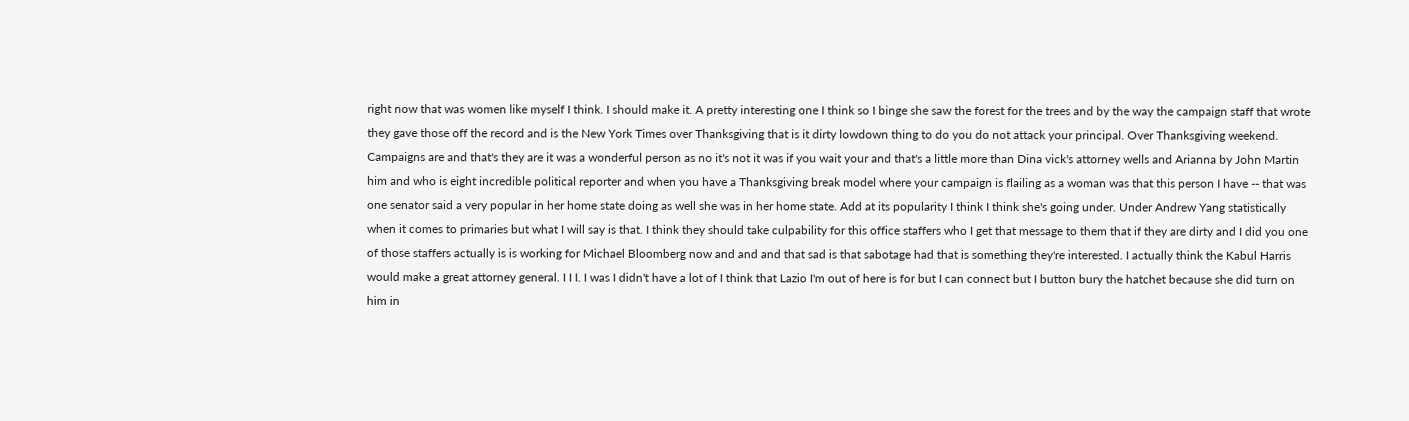right now that was women like myself I think. I should make it. A pretty interesting one I think so I binge she saw the forest for the trees and by the way the campaign staff that wrote they gave those off the record and is the New York Times over Thanksgiving that is it dirty lowdown thing to do you do not attack your principal. Over Thanksgiving weekend. Campaigns are and that's they are it was a wonderful person as no it's not it was if you wait your and that's a little more than Dina vick's attorney wells and Arianna by John Martin him and who is eight incredible political reporter and when you have a Thanksgiving break model where your campaign is flailing as a woman was that this person I have -- that was one senator said a very popular in her home state doing as well she was in her home state. Add at its popularity I think I think she's going under. Under Andrew Yang statistically when it comes to primaries but what I will say is that. I think they should take culpability for this office staffers who I get that message to them that if they are dirty and I did you one of those staffers actually is is working for Michael Bloomberg now and and and that sad is that sabotage had that is something they're interested. I actually think the Kabul Harris would make a great attorney general. I I I. I was I didn't have a lot of I think that Lazio I'm out of here is for but I can connect but I button bury the hatchet because she did turn on him in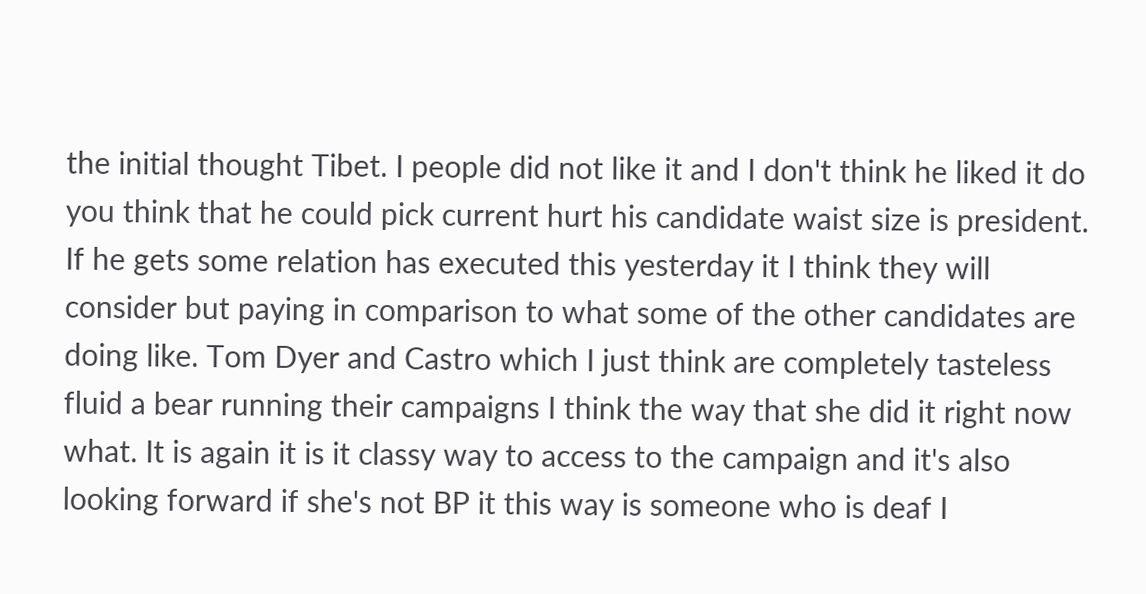the initial thought Tibet. I people did not like it and I don't think he liked it do you think that he could pick current hurt his candidate waist size is president. If he gets some relation has executed this yesterday it I think they will consider but paying in comparison to what some of the other candidates are doing like. Tom Dyer and Castro which I just think are completely tasteless fluid a bear running their campaigns I think the way that she did it right now what. It is again it is it classy way to access to the campaign and it's also looking forward if she's not BP it this way is someone who is deaf I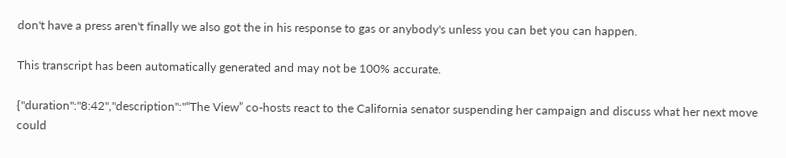don't have a press aren't finally we also got the in his response to gas or anybody's unless you can bet you can happen.

This transcript has been automatically generated and may not be 100% accurate.

{"duration":"8:42","description":"“The View” co-hosts react to the California senator suspending her campaign and discuss what her next move could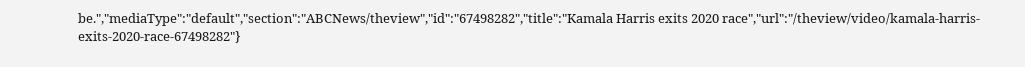be.","mediaType":"default","section":"ABCNews/theview","id":"67498282","title":"Kamala Harris exits 2020 race","url":"/theview/video/kamala-harris-exits-2020-race-67498282"}